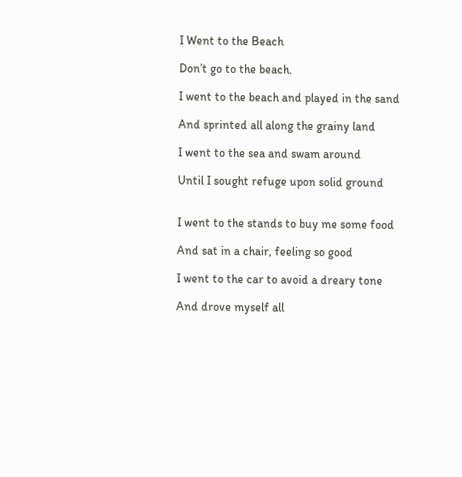I Went to the Beach

Don’t go to the beach.

I went to the beach and played in the sand

And sprinted all along the grainy land

I went to the sea and swam around

Until I sought refuge upon solid ground


I went to the stands to buy me some food

And sat in a chair, feeling so good

I went to the car to avoid a dreary tone

And drove myself all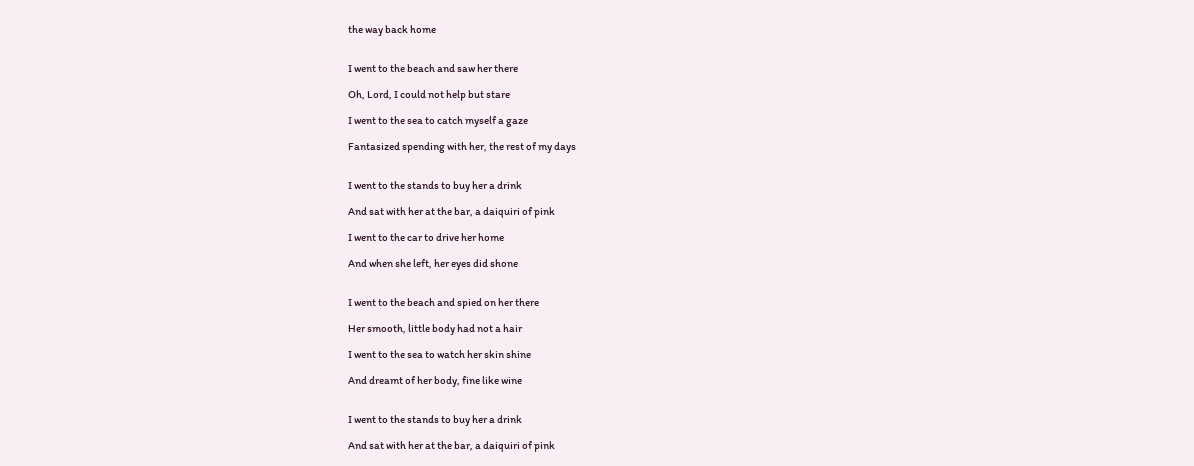the way back home


I went to the beach and saw her there

Oh, Lord, I could not help but stare

I went to the sea to catch myself a gaze

Fantasized spending with her, the rest of my days


I went to the stands to buy her a drink

And sat with her at the bar, a daiquiri of pink

I went to the car to drive her home

And when she left, her eyes did shone


I went to the beach and spied on her there

Her smooth, little body had not a hair

I went to the sea to watch her skin shine

And dreamt of her body, fine like wine


I went to the stands to buy her a drink

And sat with her at the bar, a daiquiri of pink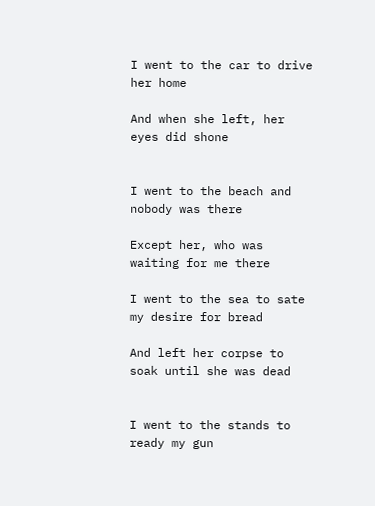I went to the car to drive her home

And when she left, her eyes did shone


I went to the beach and nobody was there

Except her, who was waiting for me there

I went to the sea to sate my desire for bread

And left her corpse to soak until she was dead


I went to the stands to ready my gun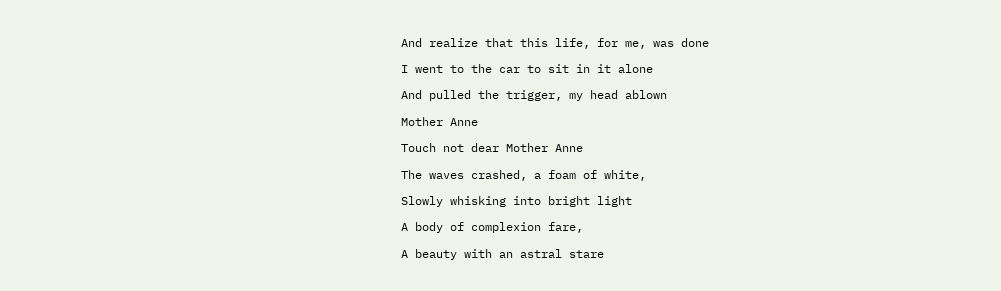And realize that this life, for me, was done

I went to the car to sit in it alone

And pulled the trigger, my head ablown

Mother Anne

Touch not dear Mother Anne

The waves crashed, a foam of white,

Slowly whisking into bright light

A body of complexion fare,

A beauty with an astral stare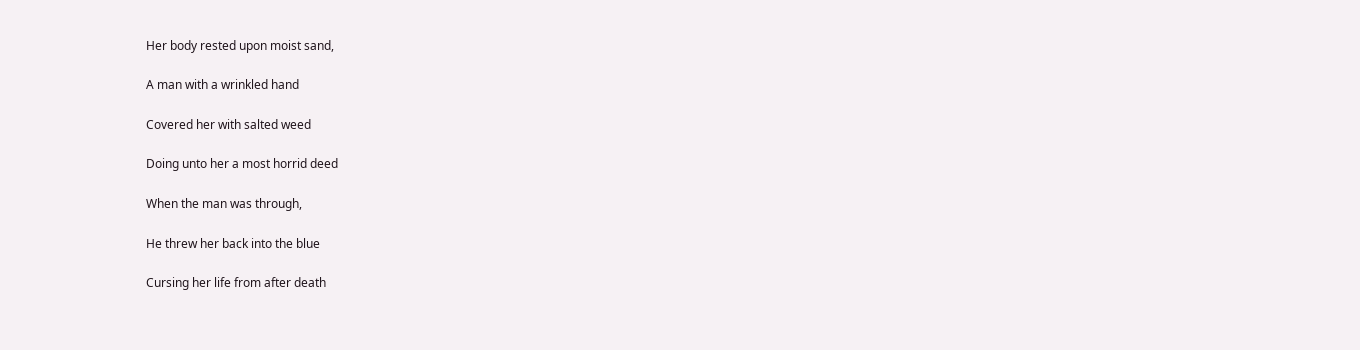Her body rested upon moist sand,

A man with a wrinkled hand

Covered her with salted weed

Doing unto her a most horrid deed

When the man was through,

He threw her back into the blue

Cursing her life from after death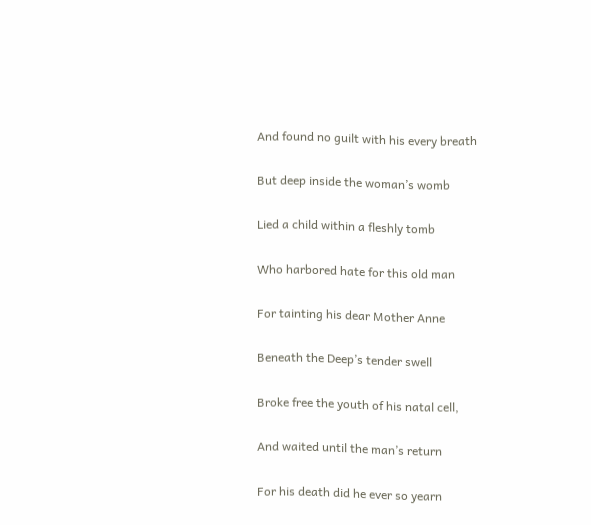And found no guilt with his every breath

But deep inside the woman’s womb

Lied a child within a fleshly tomb

Who harbored hate for this old man

For tainting his dear Mother Anne

Beneath the Deep’s tender swell

Broke free the youth of his natal cell,

And waited until the man’s return

For his death did he ever so yearn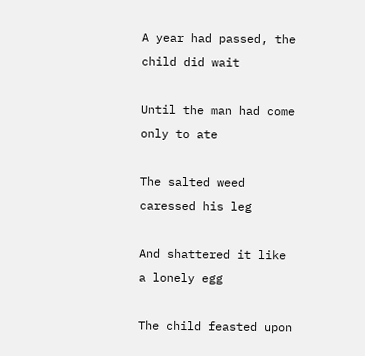A year had passed, the child did wait

Until the man had come only to ate

The salted weed caressed his leg

And shattered it like a lonely egg

The child feasted upon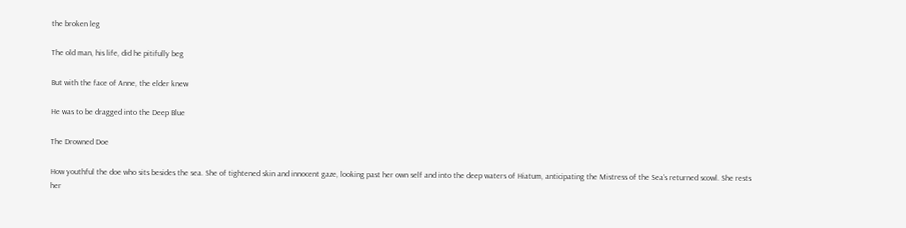the broken leg

The old man, his life, did he pitifully beg

But with the face of Anne, the elder knew

He was to be dragged into the Deep Blue

The Drowned Doe

How youthful the doe who sits besides the sea. She of tightened skin and innocent gaze, looking past her own self and into the deep waters of Hiatum, anticipating the Mistress of the Sea’s returned scowl. She rests her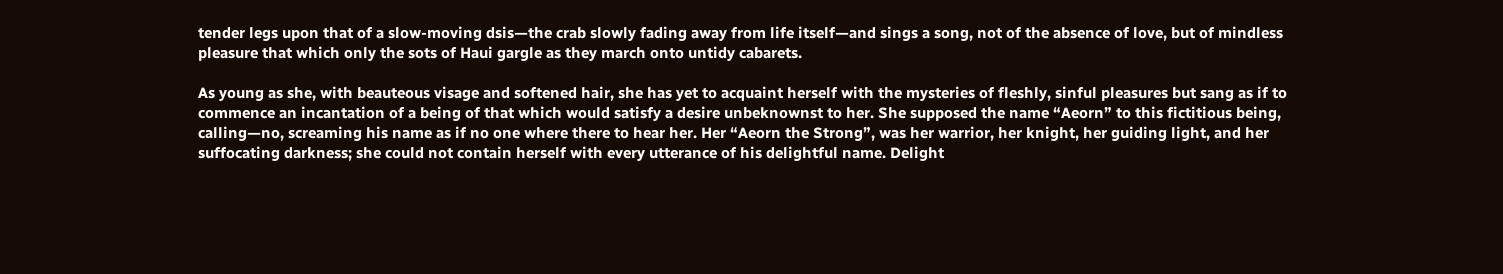tender legs upon that of a slow-moving dsis—the crab slowly fading away from life itself—and sings a song, not of the absence of love, but of mindless pleasure that which only the sots of Haui gargle as they march onto untidy cabarets.

As young as she, with beauteous visage and softened hair, she has yet to acquaint herself with the mysteries of fleshly, sinful pleasures but sang as if to commence an incantation of a being of that which would satisfy a desire unbeknownst to her. She supposed the name “Aeorn” to this fictitious being, calling—no, screaming his name as if no one where there to hear her. Her “Aeorn the Strong”, was her warrior, her knight, her guiding light, and her suffocating darkness; she could not contain herself with every utterance of his delightful name. Delight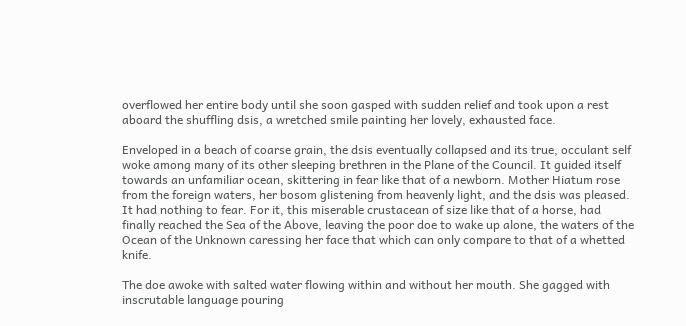overflowed her entire body until she soon gasped with sudden relief and took upon a rest aboard the shuffling dsis, a wretched smile painting her lovely, exhausted face.

Enveloped in a beach of coarse grain, the dsis eventually collapsed and its true, occulant self woke among many of its other sleeping brethren in the Plane of the Council. It guided itself towards an unfamiliar ocean, skittering in fear like that of a newborn. Mother Hiatum rose from the foreign waters, her bosom glistening from heavenly light, and the dsis was pleased. It had nothing to fear. For it, this miserable crustacean of size like that of a horse, had finally reached the Sea of the Above, leaving the poor doe to wake up alone, the waters of the Ocean of the Unknown caressing her face that which can only compare to that of a whetted knife.

The doe awoke with salted water flowing within and without her mouth. She gagged with inscrutable language pouring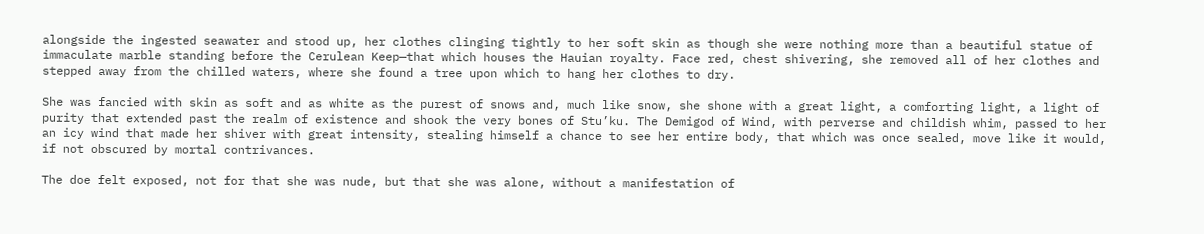alongside the ingested seawater and stood up, her clothes clinging tightly to her soft skin as though she were nothing more than a beautiful statue of immaculate marble standing before the Cerulean Keep—that which houses the Hauian royalty. Face red, chest shivering, she removed all of her clothes and stepped away from the chilled waters, where she found a tree upon which to hang her clothes to dry.

She was fancied with skin as soft and as white as the purest of snows and, much like snow, she shone with a great light, a comforting light, a light of purity that extended past the realm of existence and shook the very bones of Stu’ku. The Demigod of Wind, with perverse and childish whim, passed to her an icy wind that made her shiver with great intensity, stealing himself a chance to see her entire body, that which was once sealed, move like it would, if not obscured by mortal contrivances.

The doe felt exposed, not for that she was nude, but that she was alone, without a manifestation of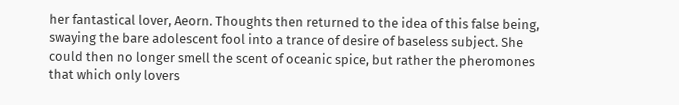her fantastical lover, Aeorn. Thoughts then returned to the idea of this false being, swaying the bare adolescent fool into a trance of desire of baseless subject. She could then no longer smell the scent of oceanic spice, but rather the pheromones that which only lovers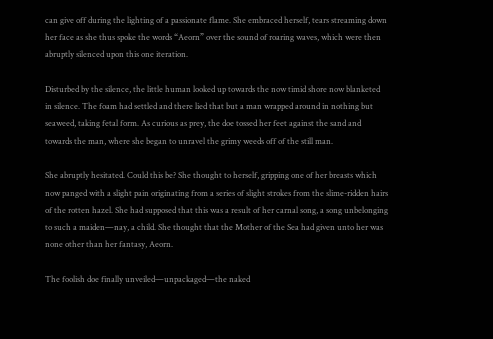can give off during the lighting of a passionate flame. She embraced herself, tears streaming down her face as she thus spoke the words “Aeorn” over the sound of roaring waves, which were then abruptly silenced upon this one iteration.

Disturbed by the silence, the little human looked up towards the now timid shore now blanketed in silence. The foam had settled and there lied that but a man wrapped around in nothing but seaweed, taking fetal form. As curious as prey, the doe tossed her feet against the sand and towards the man, where she began to unravel the grimy weeds off of the still man.

She abruptly hesitated. Could this be? She thought to herself, gripping one of her breasts which now panged with a slight pain originating from a series of slight strokes from the slime-ridden hairs of the rotten hazel. She had supposed that this was a result of her carnal song, a song unbelonging to such a maiden—nay, a child. She thought that the Mother of the Sea had given unto her was none other than her fantasy, Aeorn.

The foolish doe finally unveiled—unpackaged—the naked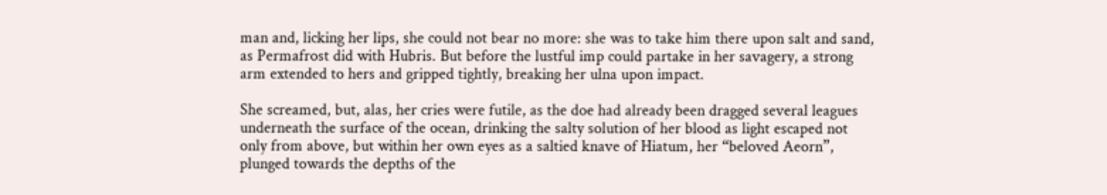man and, licking her lips, she could not bear no more: she was to take him there upon salt and sand, as Permafrost did with Hubris. But before the lustful imp could partake in her savagery, a strong arm extended to hers and gripped tightly, breaking her ulna upon impact.

She screamed, but, alas, her cries were futile, as the doe had already been dragged several leagues underneath the surface of the ocean, drinking the salty solution of her blood as light escaped not only from above, but within her own eyes as a saltied knave of Hiatum, her “beloved Aeorn”, plunged towards the depths of the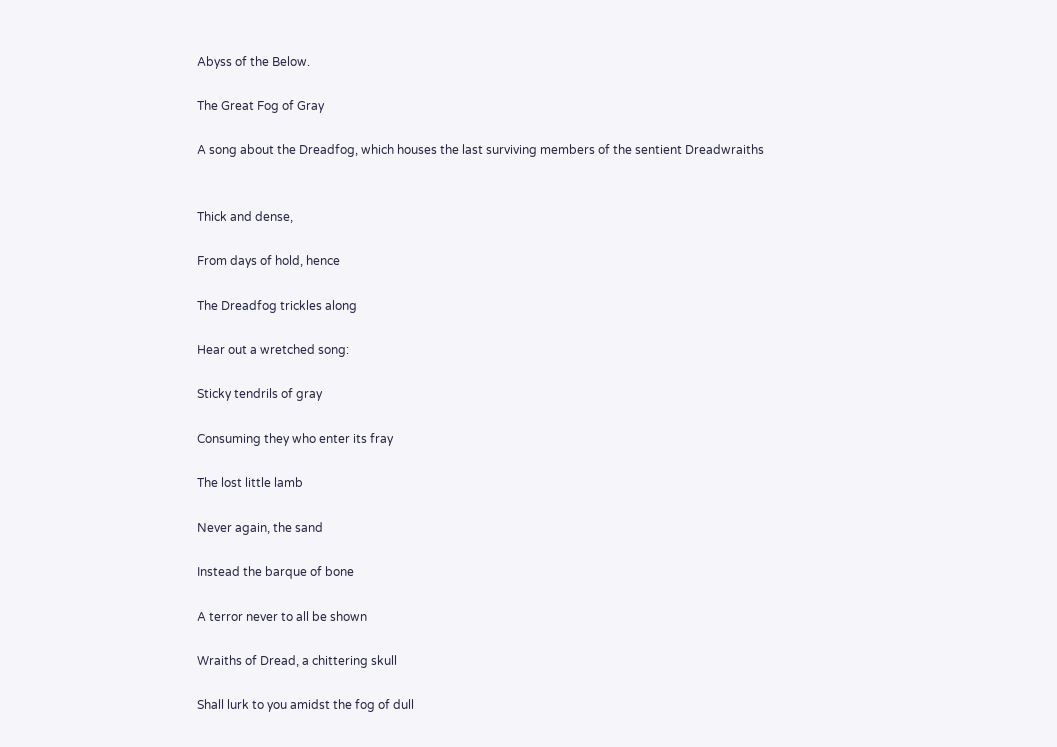Abyss of the Below.

The Great Fog of Gray

A song about the Dreadfog, which houses the last surviving members of the sentient Dreadwraiths


Thick and dense,

From days of hold, hence

The Dreadfog trickles along

Hear out a wretched song:

Sticky tendrils of gray

Consuming they who enter its fray

The lost little lamb

Never again, the sand

Instead the barque of bone

A terror never to all be shown

Wraiths of Dread, a chittering skull

Shall lurk to you amidst the fog of dull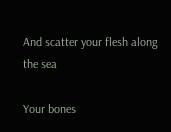And scatter your flesh along the sea

Your bones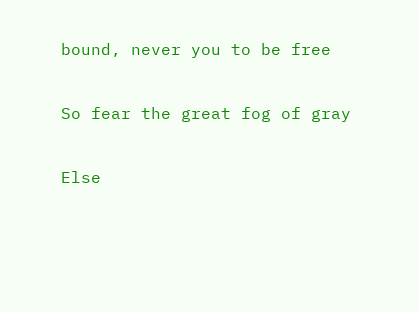bound, never you to be free

So fear the great fog of gray

Else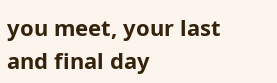you meet, your last and final day